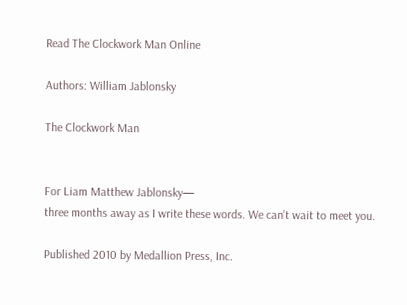Read The Clockwork Man Online

Authors: William Jablonsky

The Clockwork Man


For Liam Matthew Jablonsky—
three months away as I write these words. We can’t wait to meet you.

Published 2010 by Medallion Press, Inc.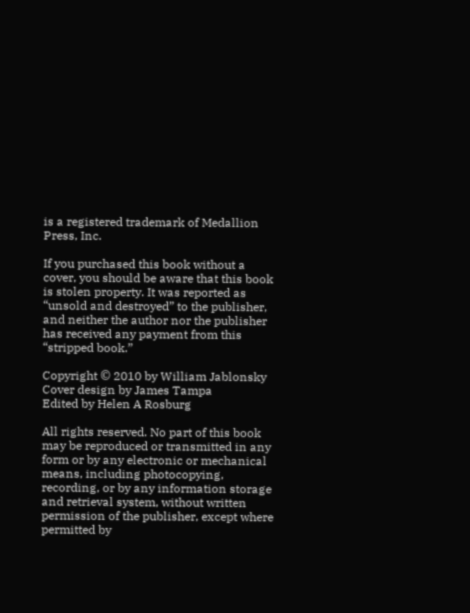is a registered trademark of Medallion Press, Inc.

If you purchased this book without a cover, you should be aware that this book is stolen property. It was reported as “unsold and destroyed” to the publisher, and neither the author nor the publisher has received any payment from this “stripped book.”

Copyright © 2010 by William Jablonsky
Cover design by James Tampa
Edited by Helen A Rosburg

All rights reserved. No part of this book may be reproduced or transmitted in any form or by any electronic or mechanical means, including photocopying, recording, or by any information storage and retrieval system, without written permission of the publisher, except where permitted by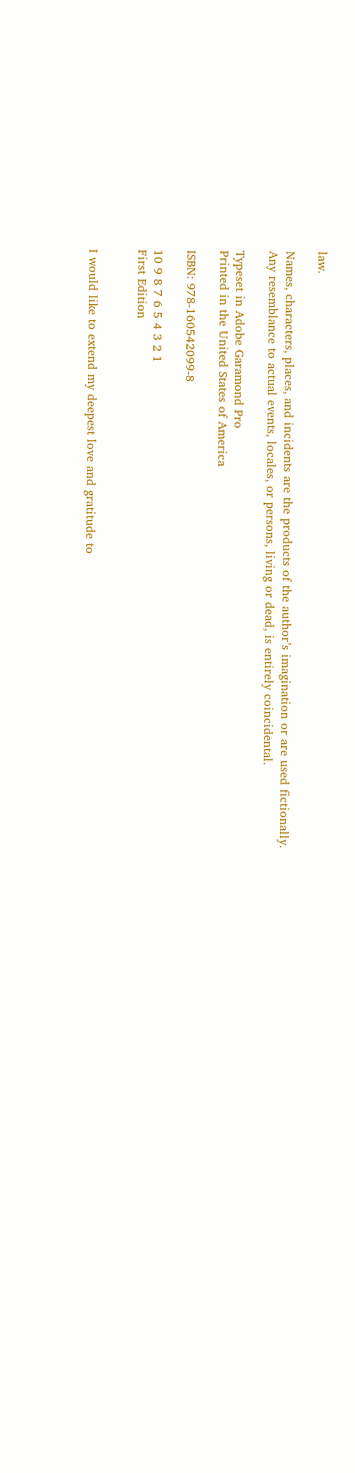law.

Names, characters, places, and incidents are the products of the author’s imagination or are used fictionally. Any resemblance to actual events, locales, or persons, living or dead, is entirely coincidental.

Typeset in Adobe Garamond Pro
Printed in the United States of America

ISBN: 978-160542099-8

10 9 8 7 6 5 4 3 2 1
First Edition


I would like to extend my deepest love and gratitude to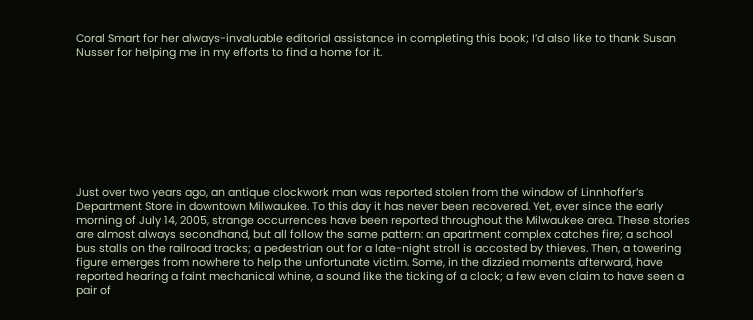Coral Smart for her always-invaluable editorial assistance in completing this book; I’d also like to thank Susan Nusser for helping me in my efforts to find a home for it.









Just over two years ago, an antique clockwork man was reported stolen from the window of Linnhoffer’s Department Store in downtown Milwaukee. To this day it has never been recovered. Yet, ever since the early morning of July 14, 2005, strange occurrences have been reported throughout the Milwaukee area. These stories are almost always secondhand, but all follow the same pattern: an apartment complex catches fire; a school bus stalls on the railroad tracks; a pedestrian out for a late-night stroll is accosted by thieves. Then, a towering figure emerges from nowhere to help the unfortunate victim. Some, in the dizzied moments afterward, have reported hearing a faint mechanical whine, a sound like the ticking of a clock; a few even claim to have seen a pair of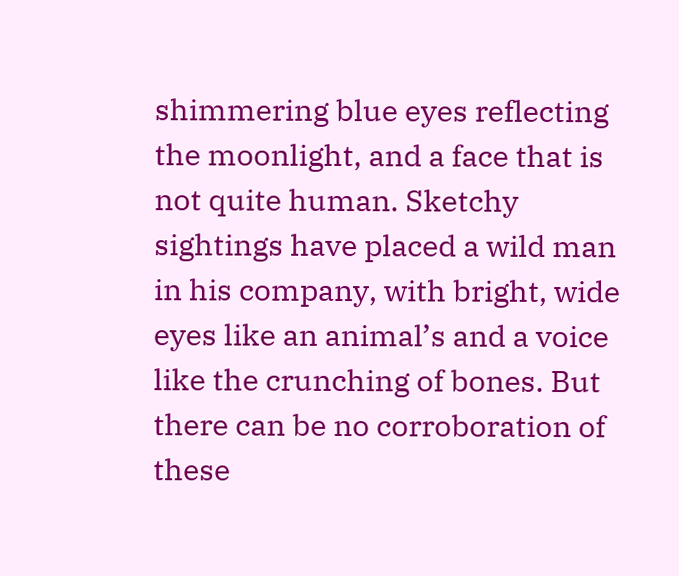shimmering blue eyes reflecting the moonlight, and a face that is not quite human. Sketchy sightings have placed a wild man in his company, with bright, wide eyes like an animal’s and a voice like the crunching of bones. But there can be no corroboration of these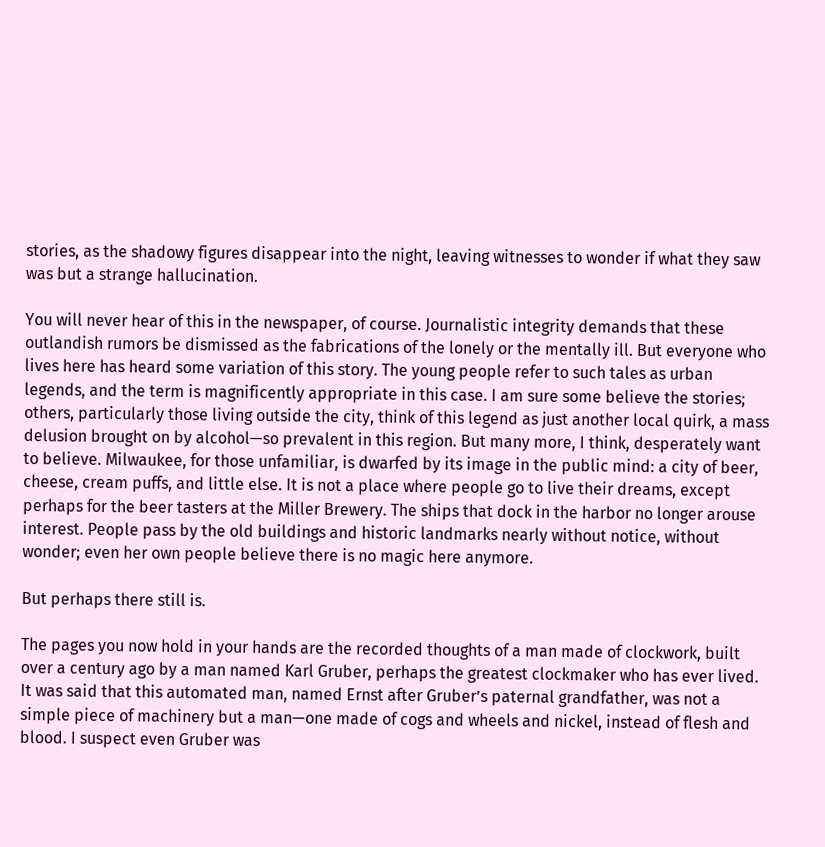stories, as the shadowy figures disappear into the night, leaving witnesses to wonder if what they saw was but a strange hallucination.

You will never hear of this in the newspaper, of course. Journalistic integrity demands that these outlandish rumors be dismissed as the fabrications of the lonely or the mentally ill. But everyone who lives here has heard some variation of this story. The young people refer to such tales as urban legends, and the term is magnificently appropriate in this case. I am sure some believe the stories; others, particularly those living outside the city, think of this legend as just another local quirk, a mass delusion brought on by alcohol—so prevalent in this region. But many more, I think, desperately want to believe. Milwaukee, for those unfamiliar, is dwarfed by its image in the public mind: a city of beer, cheese, cream puffs, and little else. It is not a place where people go to live their dreams, except perhaps for the beer tasters at the Miller Brewery. The ships that dock in the harbor no longer arouse interest. People pass by the old buildings and historic landmarks nearly without notice, without wonder; even her own people believe there is no magic here anymore.

But perhaps there still is.

The pages you now hold in your hands are the recorded thoughts of a man made of clockwork, built over a century ago by a man named Karl Gruber, perhaps the greatest clockmaker who has ever lived. It was said that this automated man, named Ernst after Gruber’s paternal grandfather, was not a simple piece of machinery but a man—one made of cogs and wheels and nickel, instead of flesh and blood. I suspect even Gruber was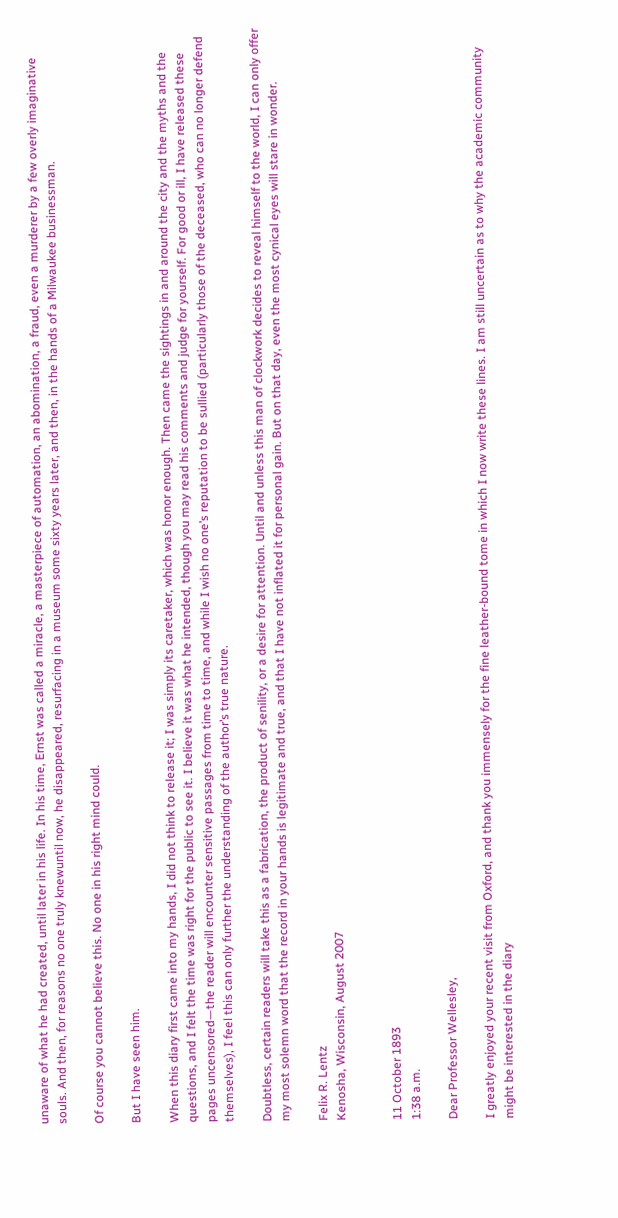unaware of what he had created, until later in his life. In his time, Ernst was called a miracle, a masterpiece of automation, an abomination, a fraud, even a murderer by a few overly imaginative souls. And then, for reasons no one truly knewuntil now, he disappeared, resurfacing in a museum some sixty years later, and then, in the hands of a Milwaukee businessman.

Of course you cannot believe this. No one in his right mind could.

But I have seen him.

When this diary first came into my hands, I did not think to release it; I was simply its caretaker, which was honor enough. Then came the sightings in and around the city and the myths and the questions, and I felt the time was right for the public to see it. I believe it was what he intended, though you may read his comments and judge for yourself. For good or ill, I have released these pages uncensored—the reader will encounter sensitive passages from time to time, and while I wish no one’s reputation to be sullied (particularly those of the deceased, who can no longer defend themselves), I feel this can only further the understanding of the author’s true nature.

Doubtless, certain readers will take this as a fabrication, the product of senility, or a desire for attention. Until and unless this man of clockwork decides to reveal himself to the world, I can only offer my most solemn word that the record in your hands is legitimate and true, and that I have not inflated it for personal gain. But on that day, even the most cynical eyes will stare in wonder.

Felix R. Lentz
Kenosha, Wisconsin, August 2007


11 October 1893
1:38 a.m.

Dear Professor Wellesley,

I greatly enjoyed your recent visit from Oxford, and thank you immensely for the fine leather-bound tome in which I now write these lines. I am still uncertain as to why the academic community might be interested in the diary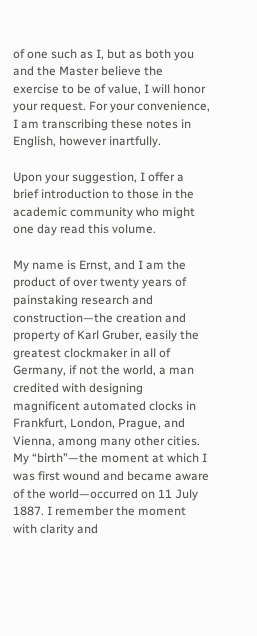of one such as I, but as both you and the Master believe the exercise to be of value, I will honor your request. For your convenience, I am transcribing these notes in English, however inartfully.

Upon your suggestion, I offer a brief introduction to those in the academic community who might one day read this volume.

My name is Ernst, and I am the product of over twenty years of painstaking research and construction—the creation and property of Karl Gruber, easily the greatest clockmaker in all of Germany, if not the world, a man credited with designing magnificent automated clocks in Frankfurt, London, Prague, and Vienna, among many other cities. My “birth”—the moment at which I was first wound and became aware of the world—occurred on 11 July 1887. I remember the moment with clarity and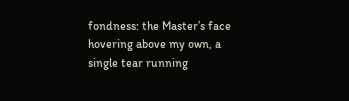fondness: the Master’s face hovering above my own, a single tear running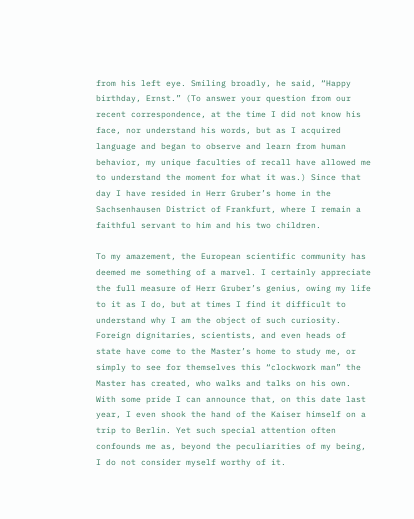from his left eye. Smiling broadly, he said, “Happy birthday, Ernst.” (To answer your question from our recent correspondence, at the time I did not know his face, nor understand his words, but as I acquired language and began to observe and learn from human behavior, my unique faculties of recall have allowed me to understand the moment for what it was.) Since that day I have resided in Herr Gruber’s home in the Sachsenhausen District of Frankfurt, where I remain a faithful servant to him and his two children.

To my amazement, the European scientific community has deemed me something of a marvel. I certainly appreciate the full measure of Herr Gruber’s genius, owing my life to it as I do, but at times I find it difficult to understand why I am the object of such curiosity. Foreign dignitaries, scientists, and even heads of state have come to the Master’s home to study me, or simply to see for themselves this “clockwork man” the Master has created, who walks and talks on his own. With some pride I can announce that, on this date last year, I even shook the hand of the Kaiser himself on a trip to Berlin. Yet such special attention often confounds me as, beyond the peculiarities of my being, I do not consider myself worthy of it.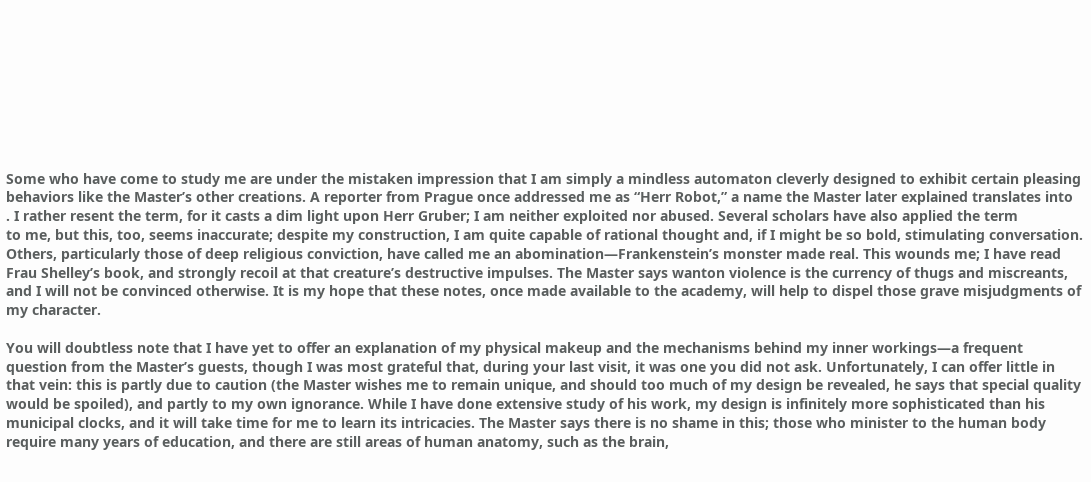Some who have come to study me are under the mistaken impression that I am simply a mindless automaton cleverly designed to exhibit certain pleasing behaviors like the Master’s other creations. A reporter from Prague once addressed me as “Herr Robot,” a name the Master later explained translates into
. I rather resent the term, for it casts a dim light upon Herr Gruber; I am neither exploited nor abused. Several scholars have also applied the term
to me, but this, too, seems inaccurate; despite my construction, I am quite capable of rational thought and, if I might be so bold, stimulating conversation. Others, particularly those of deep religious conviction, have called me an abomination—Frankenstein’s monster made real. This wounds me; I have read Frau Shelley’s book, and strongly recoil at that creature’s destructive impulses. The Master says wanton violence is the currency of thugs and miscreants, and I will not be convinced otherwise. It is my hope that these notes, once made available to the academy, will help to dispel those grave misjudgments of my character.

You will doubtless note that I have yet to offer an explanation of my physical makeup and the mechanisms behind my inner workings—a frequent question from the Master’s guests, though I was most grateful that, during your last visit, it was one you did not ask. Unfortunately, I can offer little in that vein: this is partly due to caution (the Master wishes me to remain unique, and should too much of my design be revealed, he says that special quality would be spoiled), and partly to my own ignorance. While I have done extensive study of his work, my design is infinitely more sophisticated than his municipal clocks, and it will take time for me to learn its intricacies. The Master says there is no shame in this; those who minister to the human body require many years of education, and there are still areas of human anatomy, such as the brain,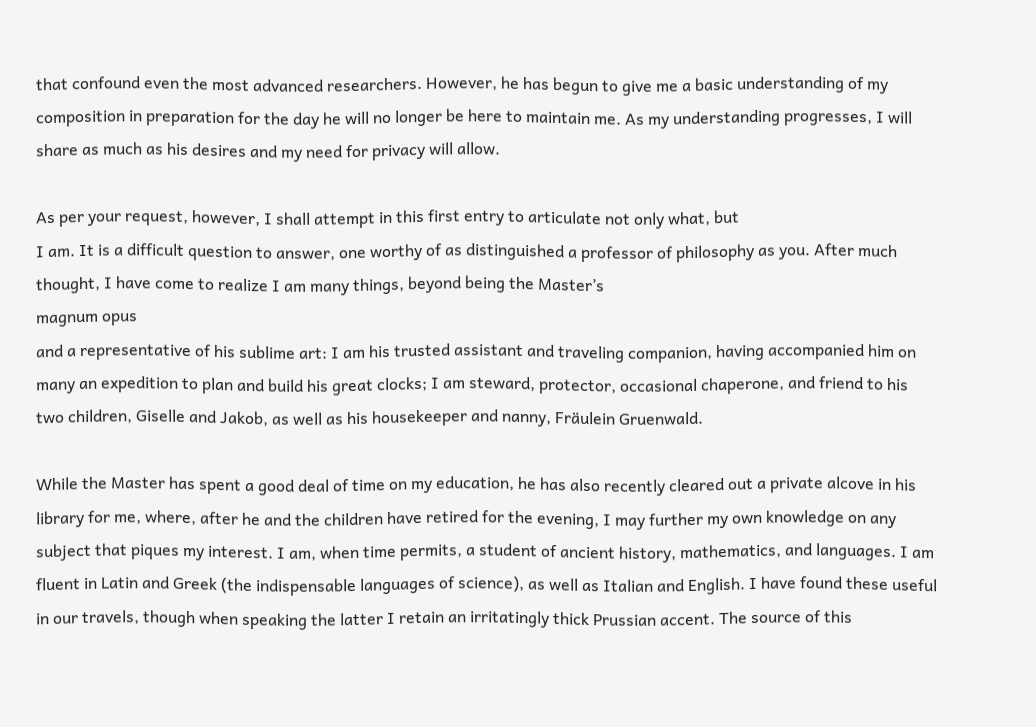that confound even the most advanced researchers. However, he has begun to give me a basic understanding of my composition in preparation for the day he will no longer be here to maintain me. As my understanding progresses, I will share as much as his desires and my need for privacy will allow.

As per your request, however, I shall attempt in this first entry to articulate not only what, but
I am. It is a difficult question to answer, one worthy of as distinguished a professor of philosophy as you. After much thought, I have come to realize I am many things, beyond being the Master’s
magnum opus
and a representative of his sublime art: I am his trusted assistant and traveling companion, having accompanied him on many an expedition to plan and build his great clocks; I am steward, protector, occasional chaperone, and friend to his two children, Giselle and Jakob, as well as his housekeeper and nanny, Fräulein Gruenwald.

While the Master has spent a good deal of time on my education, he has also recently cleared out a private alcove in his library for me, where, after he and the children have retired for the evening, I may further my own knowledge on any subject that piques my interest. I am, when time permits, a student of ancient history, mathematics, and languages. I am fluent in Latin and Greek (the indispensable languages of science), as well as Italian and English. I have found these useful in our travels, though when speaking the latter I retain an irritatingly thick Prussian accent. The source of this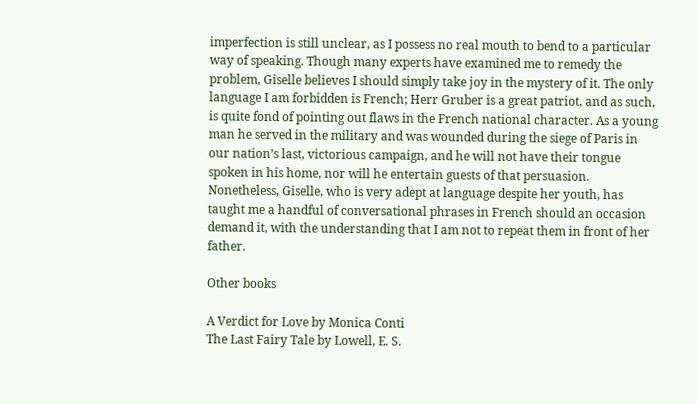imperfection is still unclear, as I possess no real mouth to bend to a particular way of speaking. Though many experts have examined me to remedy the problem, Giselle believes I should simply take joy in the mystery of it. The only language I am forbidden is French; Herr Gruber is a great patriot, and as such, is quite fond of pointing out flaws in the French national character. As a young man he served in the military and was wounded during the siege of Paris in our nation’s last, victorious campaign, and he will not have their tongue spoken in his home, nor will he entertain guests of that persuasion. Nonetheless, Giselle, who is very adept at language despite her youth, has taught me a handful of conversational phrases in French should an occasion demand it, with the understanding that I am not to repeat them in front of her father.

Other books

A Verdict for Love by Monica Conti
The Last Fairy Tale by Lowell, E. S.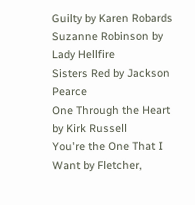Guilty by Karen Robards
Suzanne Robinson by Lady Hellfire
Sisters Red by Jackson Pearce
One Through the Heart by Kirk Russell
You're the One That I Want by Fletcher,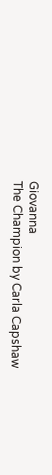Giovanna
The Champion by Carla Capshaw